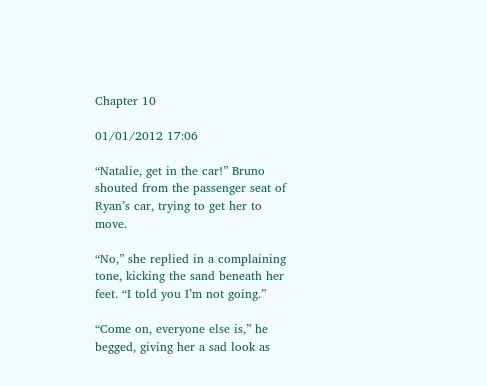Chapter 10

01/01/2012 17:06

“Natalie, get in the car!” Bruno shouted from the passenger seat of Ryan’s car, trying to get her to move.

“No,” she replied in a complaining tone, kicking the sand beneath her feet. “I told you I’m not going.”

“Come on, everyone else is,” he begged, giving her a sad look as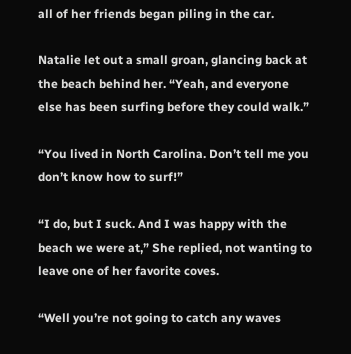all of her friends began piling in the car.

Natalie let out a small groan, glancing back at the beach behind her. “Yeah, and everyone else has been surfing before they could walk.”

“You lived in North Carolina. Don’t tell me you don’t know how to surf!”

“I do, but I suck. And I was happy with the beach we were at,” She replied, not wanting to leave one of her favorite coves.

“Well you’re not going to catch any waves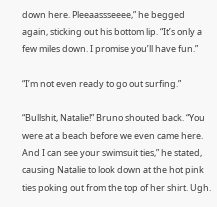down here. Pleeaassseeee,” he begged again, sticking out his bottom lip. “It’s only a few miles down. I promise you’ll have fun.”

“I’m not even ready to go out surfing.”

“Bullshit, Natalie!” Bruno shouted back. “You were at a beach before we even came here. And I can see your swimsuit ties,” he stated, causing Natalie to look down at the hot pink ties poking out from the top of her shirt. Ugh.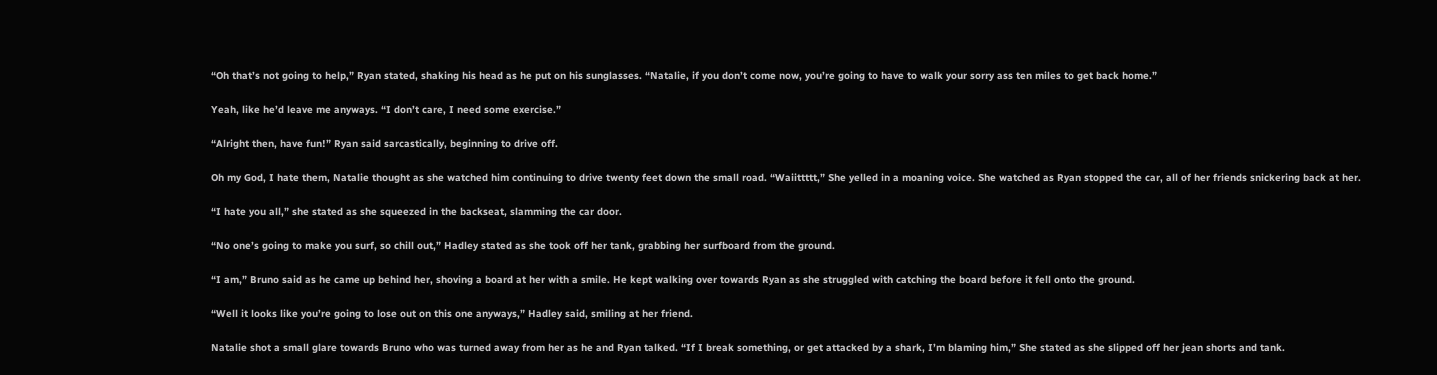“Oh that’s not going to help,” Ryan stated, shaking his head as he put on his sunglasses. “Natalie, if you don’t come now, you’re going to have to walk your sorry ass ten miles to get back home.”

Yeah, like he’d leave me anyways. “I don’t care, I need some exercise.”

“Alright then, have fun!” Ryan said sarcastically, beginning to drive off.

Oh my God, I hate them, Natalie thought as she watched him continuing to drive twenty feet down the small road. “Waiittttt,” She yelled in a moaning voice. She watched as Ryan stopped the car, all of her friends snickering back at her.

“I hate you all,” she stated as she squeezed in the backseat, slamming the car door.

“No one’s going to make you surf, so chill out,” Hadley stated as she took off her tank, grabbing her surfboard from the ground.

“I am,” Bruno said as he came up behind her, shoving a board at her with a smile. He kept walking over towards Ryan as she struggled with catching the board before it fell onto the ground.

“Well it looks like you’re going to lose out on this one anyways,” Hadley said, smiling at her friend.

Natalie shot a small glare towards Bruno who was turned away from her as he and Ryan talked. “If I break something, or get attacked by a shark, I’m blaming him,” She stated as she slipped off her jean shorts and tank.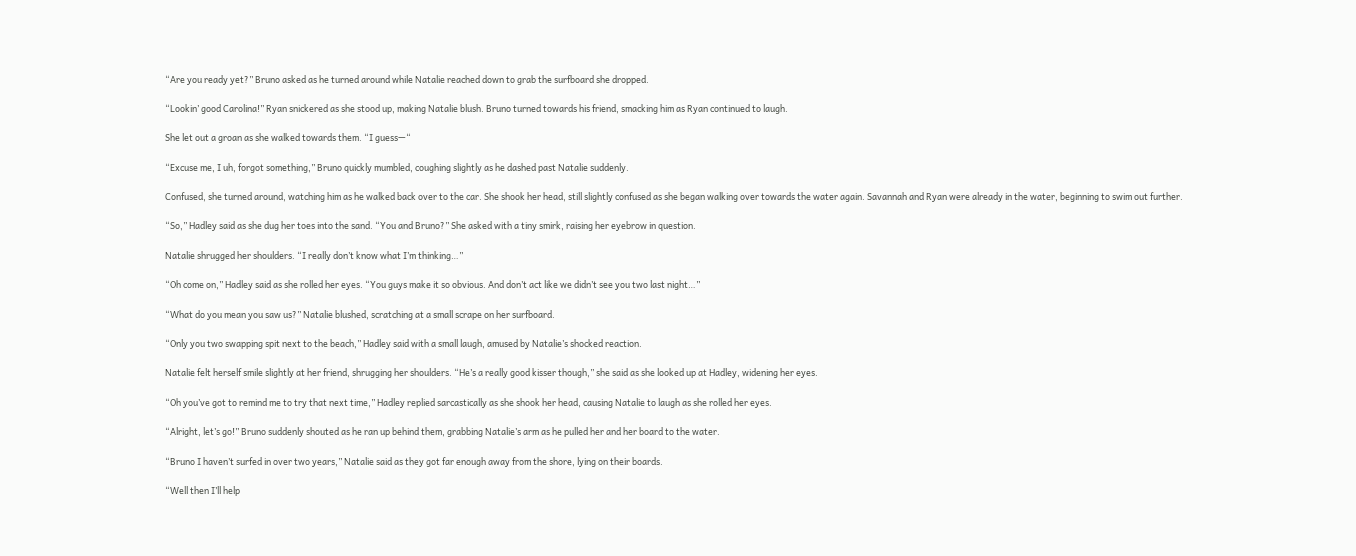“Are you ready yet?” Bruno asked as he turned around while Natalie reached down to grab the surfboard she dropped.

“Lookin’ good Carolina!” Ryan snickered as she stood up, making Natalie blush. Bruno turned towards his friend, smacking him as Ryan continued to laugh.

She let out a groan as she walked towards them. “I guess—“

“Excuse me, I uh, forgot something,” Bruno quickly mumbled, coughing slightly as he dashed past Natalie suddenly.

Confused, she turned around, watching him as he walked back over to the car. She shook her head, still slightly confused as she began walking over towards the water again. Savannah and Ryan were already in the water, beginning to swim out further.

“So,” Hadley said as she dug her toes into the sand. “You and Bruno?” She asked with a tiny smirk, raising her eyebrow in question.

Natalie shrugged her shoulders. “I really don’t know what I’m thinking…”

“Oh come on,” Hadley said as she rolled her eyes. “You guys make it so obvious. And don’t act like we didn’t see you two last night…”

“What do you mean you saw us?” Natalie blushed, scratching at a small scrape on her surfboard.

“Only you two swapping spit next to the beach,” Hadley said with a small laugh, amused by Natalie’s shocked reaction.

Natalie felt herself smile slightly at her friend, shrugging her shoulders. “He’s a really good kisser though,” she said as she looked up at Hadley, widening her eyes.

“Oh you’ve got to remind me to try that next time,” Hadley replied sarcastically as she shook her head, causing Natalie to laugh as she rolled her eyes.

“Alright, let’s go!” Bruno suddenly shouted as he ran up behind them, grabbing Natalie’s arm as he pulled her and her board to the water.

“Bruno I haven’t surfed in over two years,” Natalie said as they got far enough away from the shore, lying on their boards.

“Well then I’ll help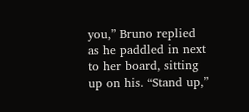you,” Bruno replied as he paddled in next to her board, sitting up on his. “Stand up,”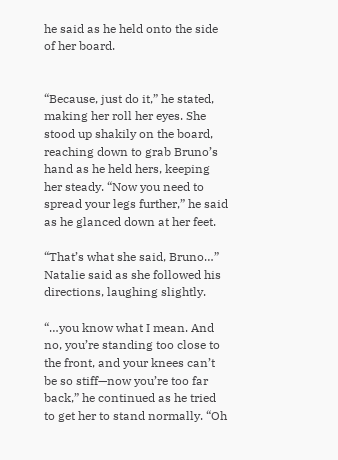he said as he held onto the side of her board.


“Because, just do it,” he stated, making her roll her eyes. She stood up shakily on the board, reaching down to grab Bruno’s hand as he held hers, keeping her steady. “Now you need to spread your legs further,” he said as he glanced down at her feet.

“That’s what she said, Bruno…” Natalie said as she followed his directions, laughing slightly.

“…you know what I mean. And no, you’re standing too close to the front, and your knees can’t be so stiff—now you’re too far back,” he continued as he tried to get her to stand normally. “Oh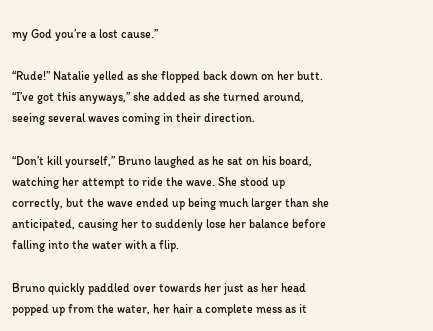my God you’re a lost cause.”

“Rude!” Natalie yelled as she flopped back down on her butt. “I’ve got this anyways,” she added as she turned around, seeing several waves coming in their direction.

“Don’t kill yourself,” Bruno laughed as he sat on his board, watching her attempt to ride the wave. She stood up correctly, but the wave ended up being much larger than she anticipated, causing her to suddenly lose her balance before falling into the water with a flip.

Bruno quickly paddled over towards her just as her head popped up from the water, her hair a complete mess as it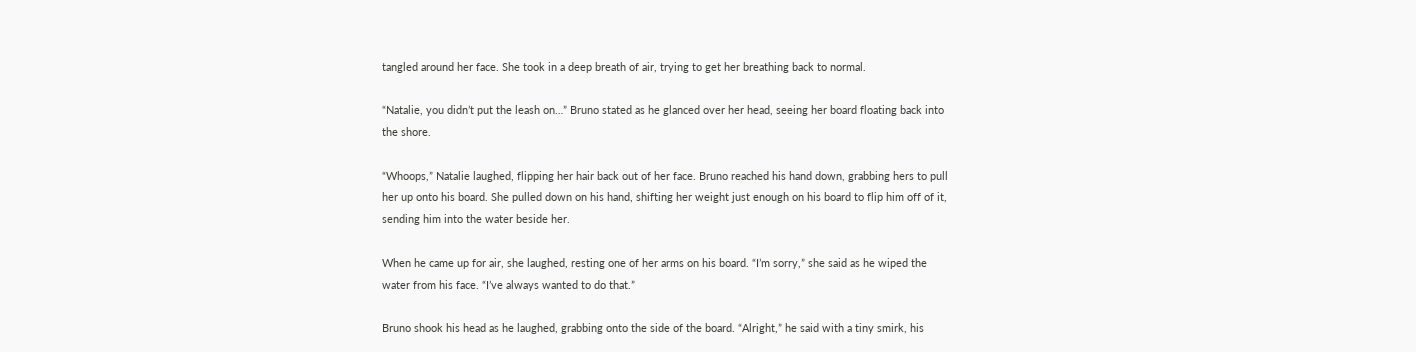tangled around her face. She took in a deep breath of air, trying to get her breathing back to normal.

“Natalie, you didn’t put the leash on…” Bruno stated as he glanced over her head, seeing her board floating back into the shore.

“Whoops,” Natalie laughed, flipping her hair back out of her face. Bruno reached his hand down, grabbing hers to pull her up onto his board. She pulled down on his hand, shifting her weight just enough on his board to flip him off of it, sending him into the water beside her.

When he came up for air, she laughed, resting one of her arms on his board. “I’m sorry,” she said as he wiped the water from his face. “I’ve always wanted to do that.”

Bruno shook his head as he laughed, grabbing onto the side of the board. “Alright,” he said with a tiny smirk, his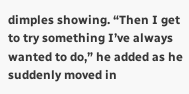dimples showing. “Then I get to try something I’ve always wanted to do,” he added as he suddenly moved in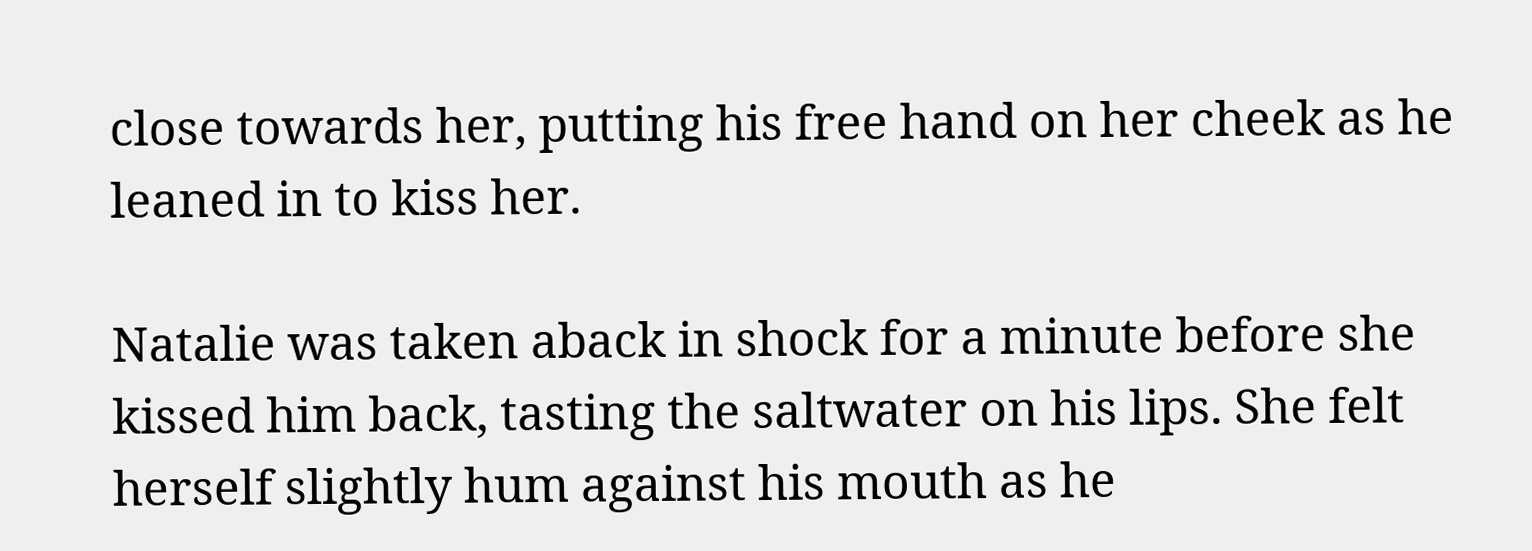close towards her, putting his free hand on her cheek as he leaned in to kiss her.

Natalie was taken aback in shock for a minute before she kissed him back, tasting the saltwater on his lips. She felt herself slightly hum against his mouth as he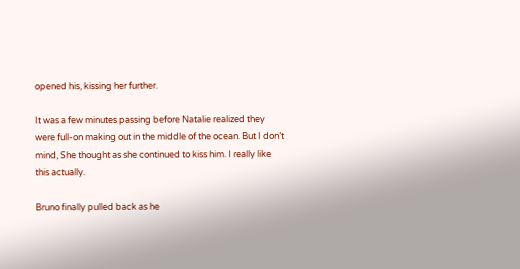opened his, kissing her further.

It was a few minutes passing before Natalie realized they were full-on making out in the middle of the ocean. But I don’t mind, She thought as she continued to kiss him. I really like this actually.

Bruno finally pulled back as he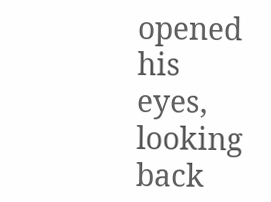opened his eyes, looking back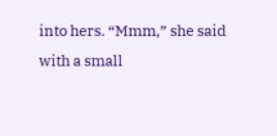into hers. “Mmm,” she said with a small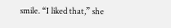smile. “I liked that,” she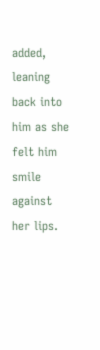added, leaning back into him as she felt him smile against her lips.